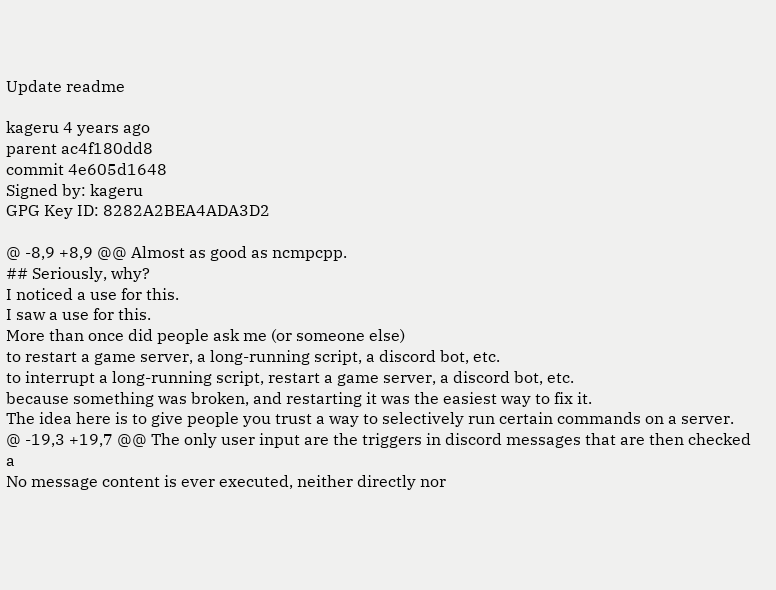Update readme

kageru 4 years ago
parent ac4f180dd8
commit 4e605d1648
Signed by: kageru
GPG Key ID: 8282A2BEA4ADA3D2

@ -8,9 +8,9 @@ Almost as good as ncmpcpp.
## Seriously, why?
I noticed a use for this.
I saw a use for this.
More than once did people ask me (or someone else)
to restart a game server, a long-running script, a discord bot, etc.
to interrupt a long-running script, restart a game server, a discord bot, etc.
because something was broken, and restarting it was the easiest way to fix it.
The idea here is to give people you trust a way to selectively run certain commands on a server.
@ -19,3 +19,7 @@ The only user input are the triggers in discord messages that are then checked a
No message content is ever executed, neither directly nor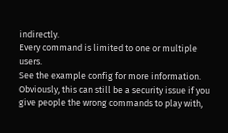indirectly.
Every command is limited to one or multiple users.
See the example config for more information.
Obviously, this can still be a security issue if you give people the wrong commands to play with,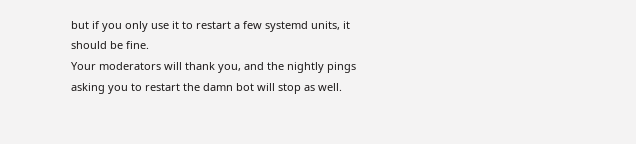but if you only use it to restart a few systemd units, it should be fine.
Your moderators will thank you, and the nightly pings asking you to restart the damn bot will stop as well.